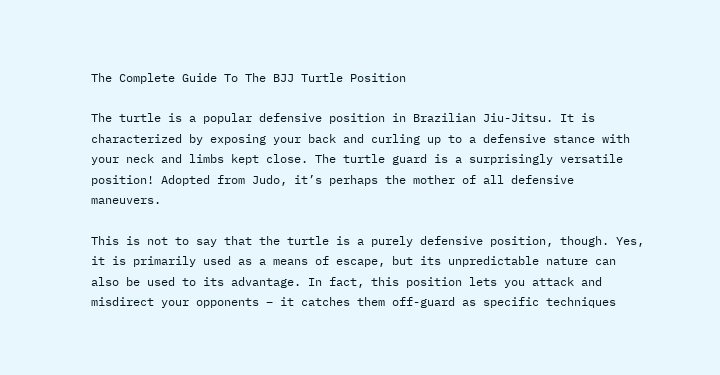The Complete Guide To The BJJ Turtle Position

The turtle is a popular defensive position in Brazilian Jiu-Jitsu. It is characterized by exposing your back and curling up to a defensive stance with your neck and limbs kept close. The turtle guard is a surprisingly versatile position! Adopted from Judo, it’s perhaps the mother of all defensive maneuvers.

This is not to say that the turtle is a purely defensive position, though. Yes, it is primarily used as a means of escape, but its unpredictable nature can also be used to its advantage. In fact, this position lets you attack and misdirect your opponents – it catches them off-guard as specific techniques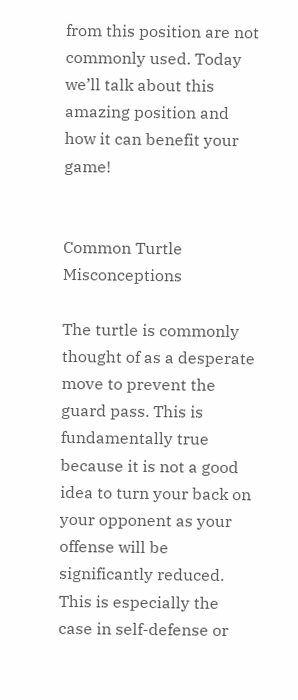from this position are not commonly used. Today we’ll talk about this amazing position and how it can benefit your game!


Common Turtle Misconceptions

The turtle is commonly thought of as a desperate move to prevent the guard pass. This is fundamentally true because it is not a good idea to turn your back on your opponent as your offense will be significantly reduced. This is especially the case in self-defense or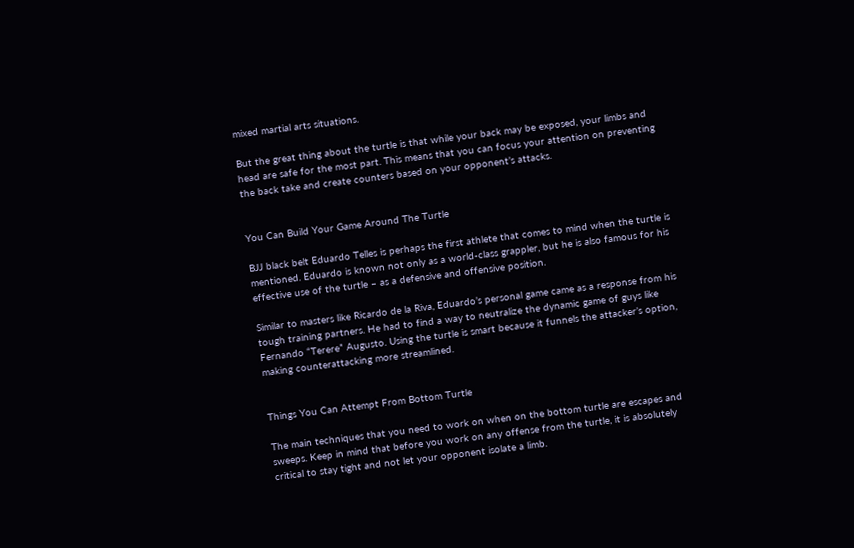mixed martial arts situations.

But the great thing about the turtle is that while your back may be exposed, your limbs and head are safe for the most part. This means that you can focus your attention on preventing the back take and create counters based on your opponent’s attacks.


You Can Build Your Game Around The Turtle

BJJ black belt Eduardo Telles is perhaps the first athlete that comes to mind when the turtle is mentioned. Eduardo is known not only as a world-class grappler, but he is also famous for his effective use of the turtle – as a defensive and offensive position.

Similar to masters like Ricardo de la Riva, Eduardo’s personal game came as a response from his tough training partners. He had to find a way to neutralize the dynamic game of guys like Fernando “Terere” Augusto. Using the turtle is smart because it funnels the attacker’s option, making counterattacking more streamlined.


Things You Can Attempt From Bottom Turtle

The main techniques that you need to work on when on the bottom turtle are escapes and sweeps. Keep in mind that before you work on any offense from the turtle, it is absolutely critical to stay tight and not let your opponent isolate a limb.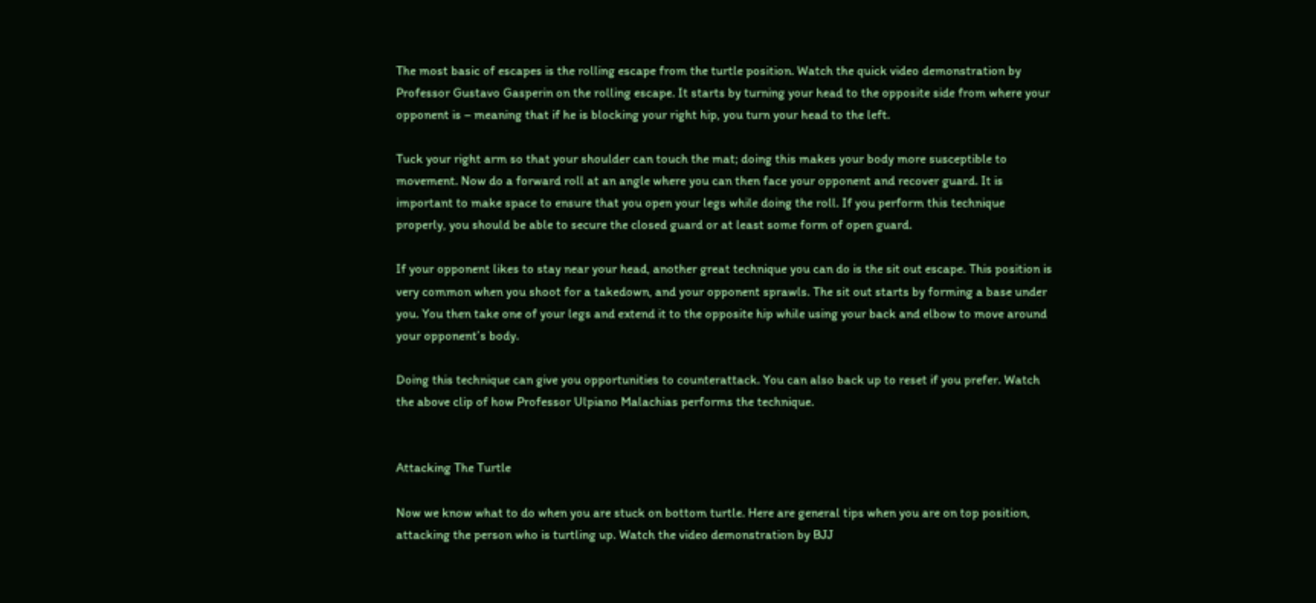The most basic of escapes is the rolling escape from the turtle position. Watch the quick video demonstration by Professor Gustavo Gasperin on the rolling escape. It starts by turning your head to the opposite side from where your opponent is – meaning that if he is blocking your right hip, you turn your head to the left.

Tuck your right arm so that your shoulder can touch the mat; doing this makes your body more susceptible to movement. Now do a forward roll at an angle where you can then face your opponent and recover guard. It is important to make space to ensure that you open your legs while doing the roll. If you perform this technique properly, you should be able to secure the closed guard or at least some form of open guard.

If your opponent likes to stay near your head, another great technique you can do is the sit out escape. This position is very common when you shoot for a takedown, and your opponent sprawls. The sit out starts by forming a base under you. You then take one of your legs and extend it to the opposite hip while using your back and elbow to move around your opponent’s body.

Doing this technique can give you opportunities to counterattack. You can also back up to reset if you prefer. Watch the above clip of how Professor Ulpiano Malachias performs the technique.


Attacking The Turtle

Now we know what to do when you are stuck on bottom turtle. Here are general tips when you are on top position, attacking the person who is turtling up. Watch the video demonstration by BJJ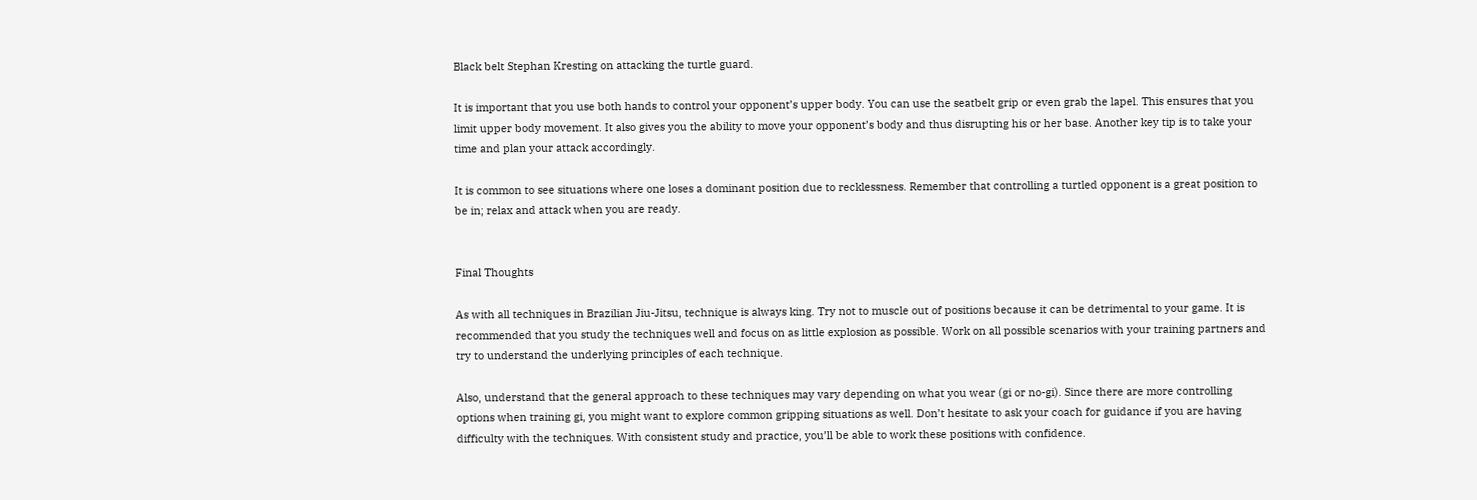Black belt Stephan Kresting on attacking the turtle guard.

It is important that you use both hands to control your opponent’s upper body. You can use the seatbelt grip or even grab the lapel. This ensures that you limit upper body movement. It also gives you the ability to move your opponent’s body and thus disrupting his or her base. Another key tip is to take your time and plan your attack accordingly.

It is common to see situations where one loses a dominant position due to recklessness. Remember that controlling a turtled opponent is a great position to be in; relax and attack when you are ready.


Final Thoughts

As with all techniques in Brazilian Jiu-Jitsu, technique is always king. Try not to muscle out of positions because it can be detrimental to your game. It is recommended that you study the techniques well and focus on as little explosion as possible. Work on all possible scenarios with your training partners and try to understand the underlying principles of each technique.

Also, understand that the general approach to these techniques may vary depending on what you wear (gi or no-gi). Since there are more controlling options when training gi, you might want to explore common gripping situations as well. Don’t hesitate to ask your coach for guidance if you are having difficulty with the techniques. With consistent study and practice, you’ll be able to work these positions with confidence.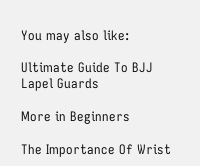You may also like:

Ultimate Guide To BJJ Lapel Guards

More in Beginners

The Importance Of Wrist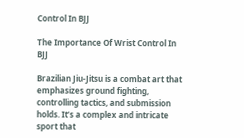Control In BJJ

The Importance Of Wrist Control In BJJ

Brazilian Jiu-Jitsu is a combat art that emphasizes ground fighting, controlling tactics, and submission holds. It’s a complex and intricate sport that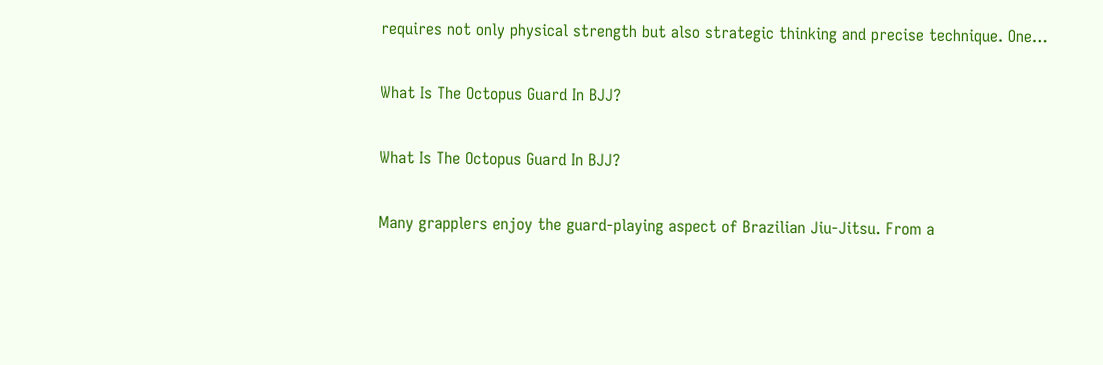requires not only physical strength but also strategic thinking and precise technique. One…

What Is The Octopus Guard In BJJ?

What Is The Octopus Guard In BJJ?

Many grapplers enjoy the guard-playing aspect of Brazilian Jiu-Jitsu. From a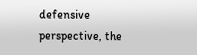defensive perspective, the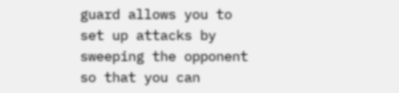guard allows you to set up attacks by sweeping the opponent so that you can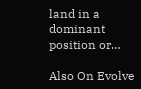land in a dominant position or…

Also On Evolve